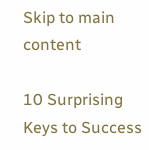Skip to main content

10 Surprising Keys to Success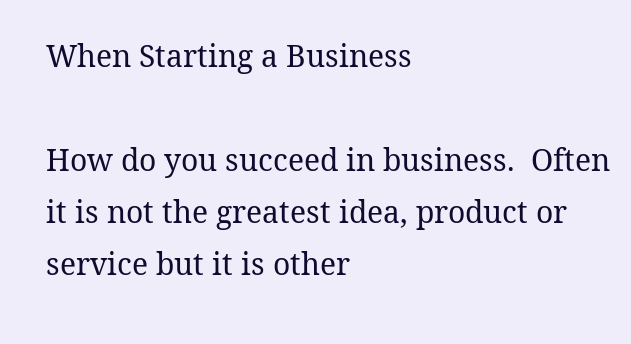When Starting a Business

How do you succeed in business.  Often it is not the greatest idea, product or service but it is other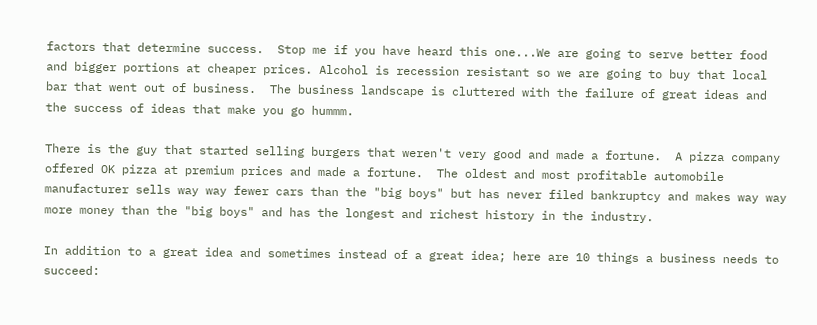factors that determine success.  Stop me if you have heard this one...We are going to serve better food and bigger portions at cheaper prices. Alcohol is recession resistant so we are going to buy that local bar that went out of business.  The business landscape is cluttered with the failure of great ideas and the success of ideas that make you go hummm.

There is the guy that started selling burgers that weren't very good and made a fortune.  A pizza company offered OK pizza at premium prices and made a fortune.  The oldest and most profitable automobile manufacturer sells way way fewer cars than the "big boys" but has never filed bankruptcy and makes way way more money than the "big boys" and has the longest and richest history in the industry.

In addition to a great idea and sometimes instead of a great idea; here are 10 things a business needs to succeed: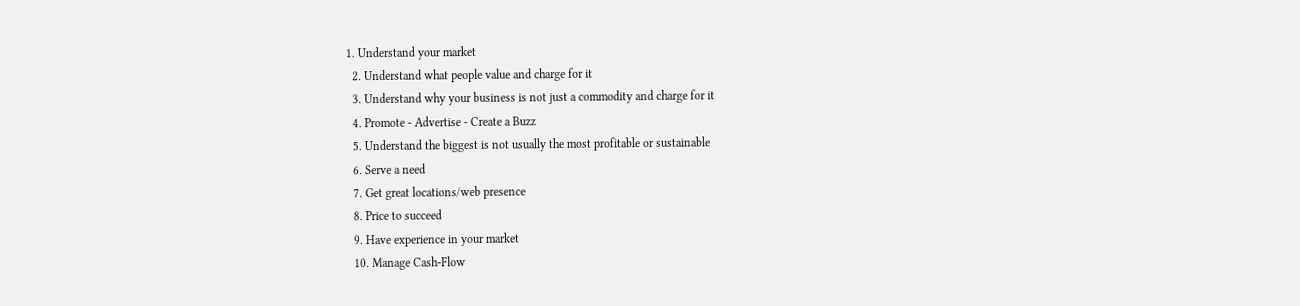1. Understand your market
  2. Understand what people value and charge for it
  3. Understand why your business is not just a commodity and charge for it
  4. Promote - Advertise - Create a Buzz
  5. Understand the biggest is not usually the most profitable or sustainable
  6. Serve a need
  7. Get great locations/web presence
  8. Price to succeed
  9. Have experience in your market
  10. Manage Cash-Flow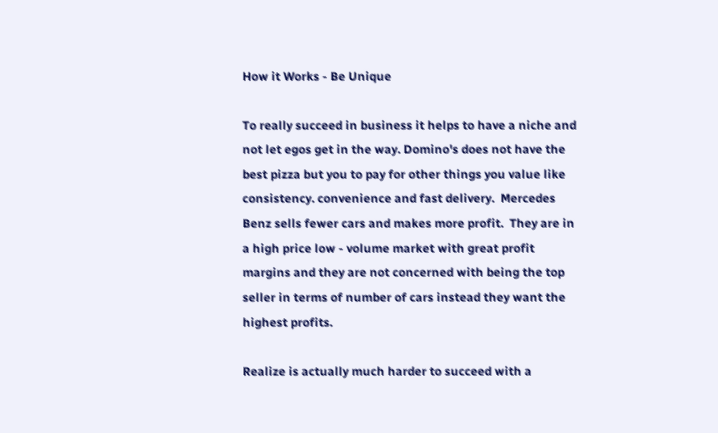How it Works - Be Unique

To really succeed in business it helps to have a niche and not let egos get in the way. Domino's does not have the best pizza but you to pay for other things you value like consistency. convenience and fast delivery.  Mercedes Benz sells fewer cars and makes more profit.  They are in a high price low - volume market with great profit margins and they are not concerned with being the top seller in terms of number of cars instead they want the highest profits.

Realize is actually much harder to succeed with a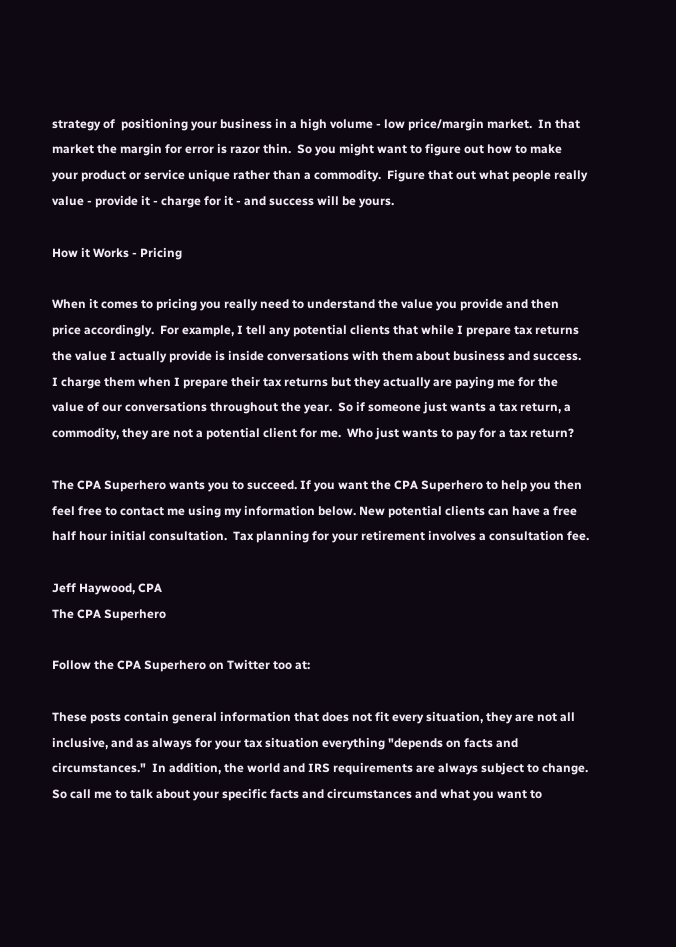strategy of  positioning your business in a high volume - low price/margin market.  In that market the margin for error is razor thin.  So you might want to figure out how to make your product or service unique rather than a commodity.  Figure that out what people really value - provide it - charge for it - and success will be yours.

How it Works - Pricing

When it comes to pricing you really need to understand the value you provide and then price accordingly.  For example, I tell any potential clients that while I prepare tax returns the value I actually provide is inside conversations with them about business and success.  I charge them when I prepare their tax returns but they actually are paying me for the value of our conversations throughout the year.  So if someone just wants a tax return, a commodity, they are not a potential client for me.  Who just wants to pay for a tax return?

The CPA Superhero wants you to succeed. If you want the CPA Superhero to help you then feel free to contact me using my information below. New potential clients can have a free half hour initial consultation.  Tax planning for your retirement involves a consultation fee.

Jeff Haywood, CPA
The CPA Superhero

Follow the CPA Superhero on Twitter too at:

These posts contain general information that does not fit every situation, they are not all inclusive, and as always for your tax situation everything "depends on facts and circumstances."  In addition, the world and IRS requirements are always subject to change.  So call me to talk about your specific facts and circumstances and what you want to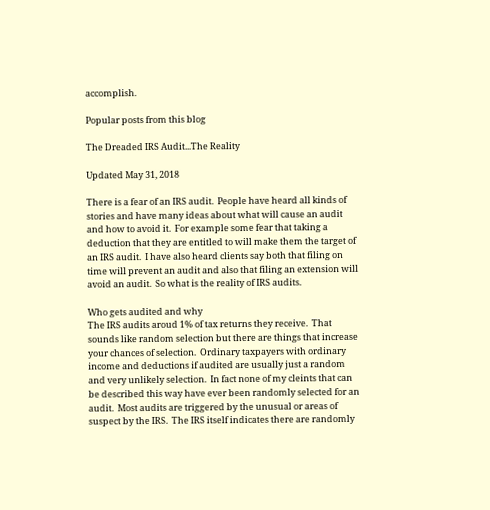accomplish.

Popular posts from this blog

The Dreaded IRS Audit...The Reality

Updated May 31, 2018

There is a fear of an IRS audit.  People have heard all kinds of stories and have many ideas about what will cause an audit and how to avoid it.  For example some fear that taking a deduction that they are entitled to will make them the target of an IRS audit.  I have also heard clients say both that filing on time will prevent an audit and also that filing an extension will avoid an audit.  So what is the reality of IRS audits.

Who gets audited and why
The IRS audits aroud 1% of tax returns they receive.  That sounds like random selection but there are things that increase your chances of selection.  Ordinary taxpayers with ordinary income and deductions if audited are usually just a random and very unlikely selection.  In fact none of my cleints that can be described this way have ever been randomly selected for an audit.  Most audits are triggered by the unusual or areas of suspect by the IRS.  The IRS itself indicates there are randomly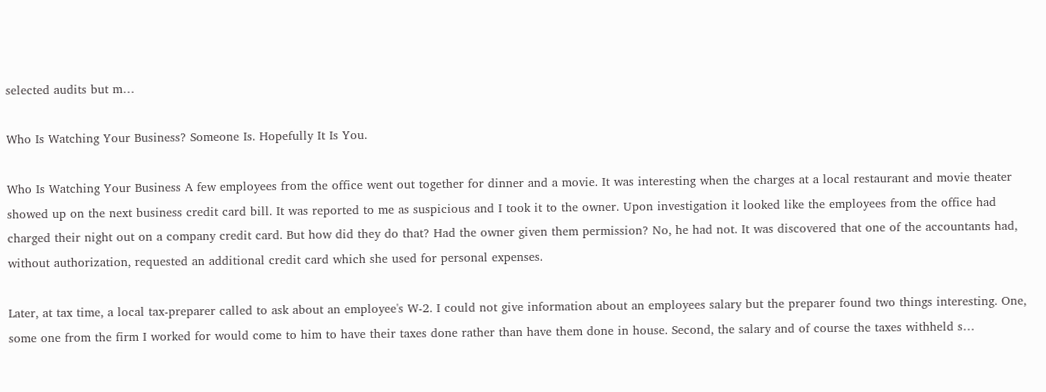selected audits but m…

Who Is Watching Your Business? Someone Is. Hopefully It Is You.

Who Is Watching Your Business A few employees from the office went out together for dinner and a movie. It was interesting when the charges at a local restaurant and movie theater showed up on the next business credit card bill. It was reported to me as suspicious and I took it to the owner. Upon investigation it looked like the employees from the office had charged their night out on a company credit card. But how did they do that? Had the owner given them permission? No, he had not. It was discovered that one of the accountants had, without authorization, requested an additional credit card which she used for personal expenses.

Later, at tax time, a local tax-preparer called to ask about an employee's W-2. I could not give information about an employees salary but the preparer found two things interesting. One, some one from the firm I worked for would come to him to have their taxes done rather than have them done in house. Second, the salary and of course the taxes withheld s…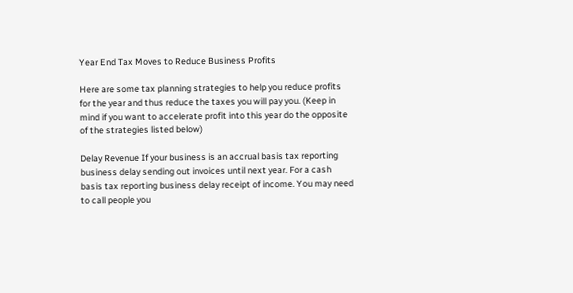Year End Tax Moves to Reduce Business Profits

Here are some tax planning strategies to help you reduce profits for the year and thus reduce the taxes you will pay you. (Keep in mind if you want to accelerate profit into this year do the opposite of the strategies listed below)

Delay Revenue If your business is an accrual basis tax reporting business delay sending out invoices until next year. For a cash basis tax reporting business delay receipt of income. You may need to call people you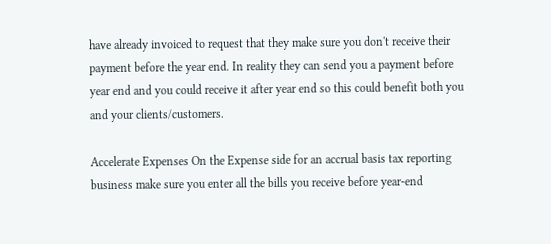have already invoiced to request that they make sure you don't receive their payment before the year end. In reality they can send you a payment before year end and you could receive it after year end so this could benefit both you and your clients/customers.

Accelerate Expenses On the Expense side for an accrual basis tax reporting business make sure you enter all the bills you receive before year-end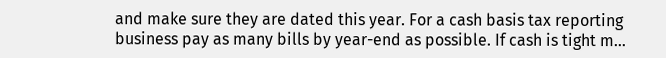and make sure they are dated this year. For a cash basis tax reporting business pay as many bills by year-end as possible. If cash is tight m…